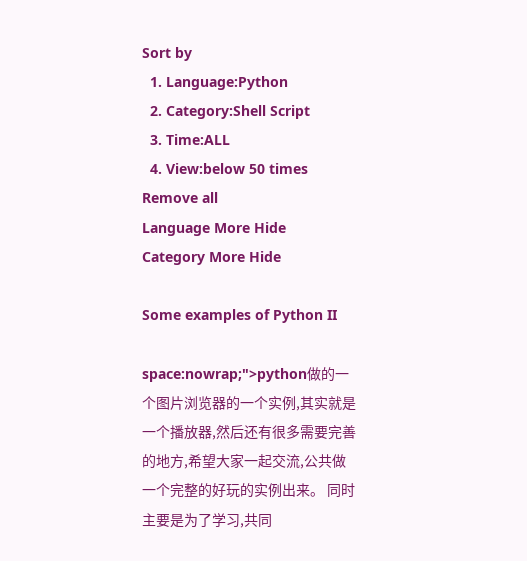Sort by
  1. Language:Python
  2. Category:Shell Script
  3. Time:ALL
  4. View:below 50 times
Remove all
Language More Hide
Category More Hide

Some examples of Python II

space:nowrap;">python做的一个图片浏览器的一个实例,其实就是一个播放器,然后还有很多需要完善的地方,希望大家一起交流,公共做一个完整的好玩的实例出来。 同时主要是为了学习,共同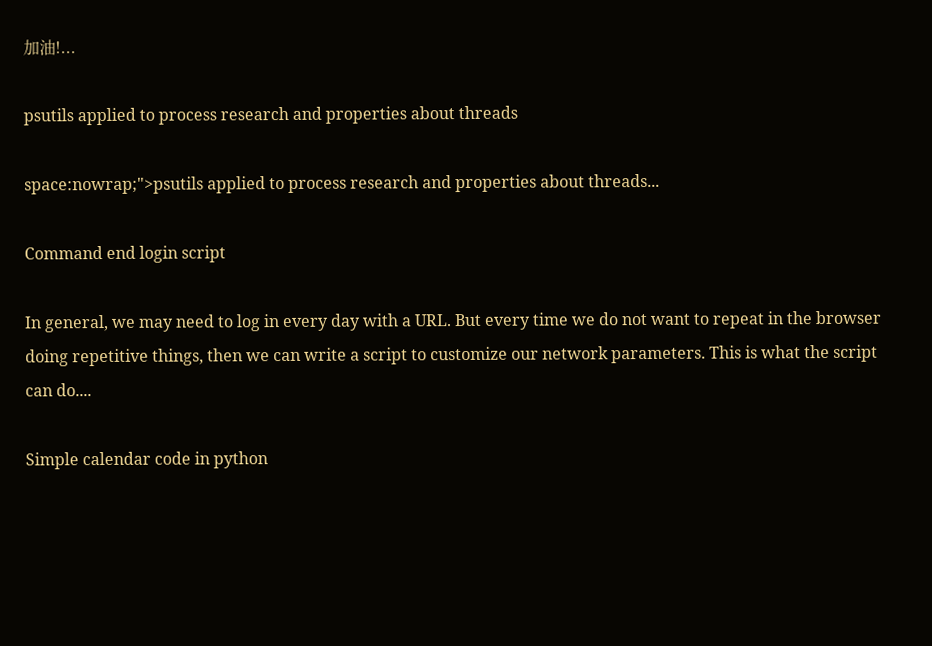加油!...

psutils applied to process research and properties about threads

space:nowrap;">psutils applied to process research and properties about threads...

Command end login script

In general, we may need to log in every day with a URL. But every time we do not want to repeat in the browser doing repetitive things, then we can write a script to customize our network parameters. This is what the script can do....

Simple calendar code in python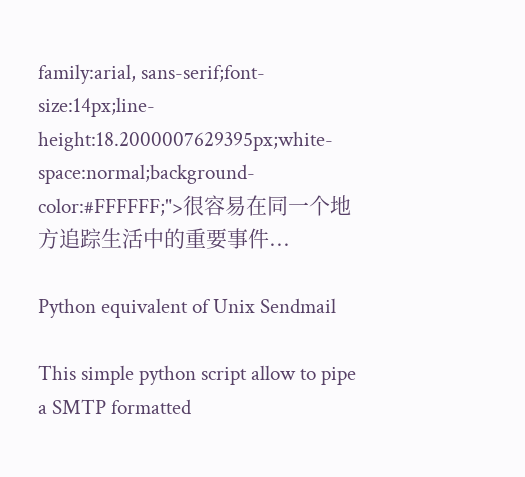family:arial, sans-serif;font-size:14px;line-height:18.2000007629395px;white-space:normal;background-color:#FFFFFF;">很容易在同一个地方追踪生活中的重要事件...

Python equivalent of Unix Sendmail

This simple python script allow to pipe a SMTP formatted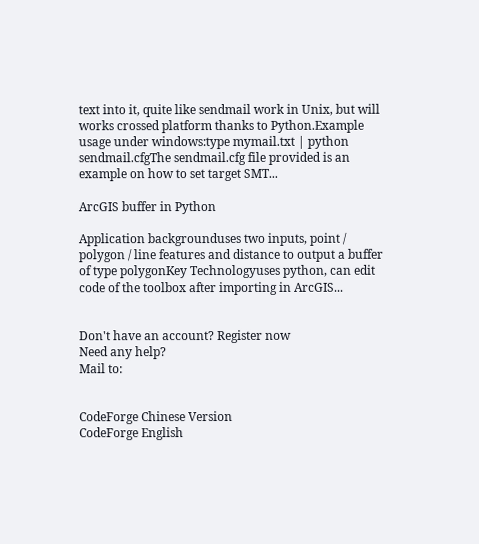text into it, quite like sendmail work in Unix, but will works crossed platform thanks to Python.Example usage under windows:type mymail.txt | python sendmail.cfgThe sendmail.cfg file provided is an example on how to set target SMT...

ArcGIS buffer in Python

Application backgrounduses two inputs, point / polygon / line features and distance to output a buffer of type polygonKey Technologyuses python, can edit code of the toolbox after importing in ArcGIS...


Don't have an account? Register now
Need any help?
Mail to:


CodeForge Chinese Version
CodeForge English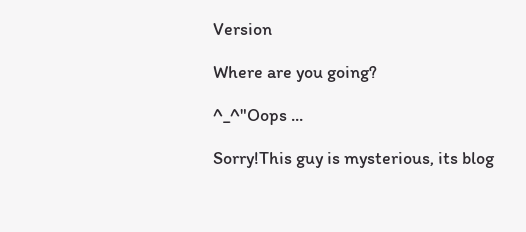Version

Where are you going?

^_^"Oops ...

Sorry!This guy is mysterious, its blog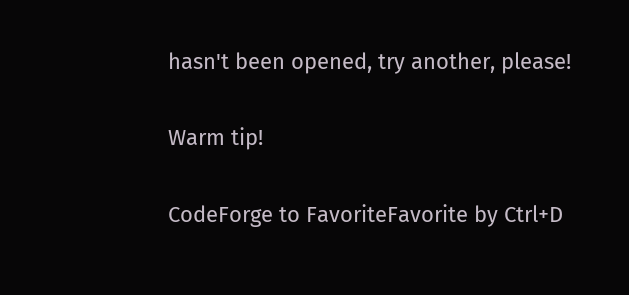hasn't been opened, try another, please!

Warm tip!

CodeForge to FavoriteFavorite by Ctrl+D